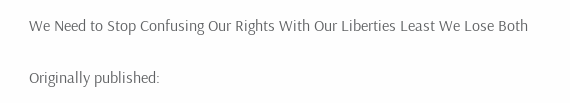We Need to Stop Confusing Our Rights With Our Liberties Least We Lose Both

Originally published: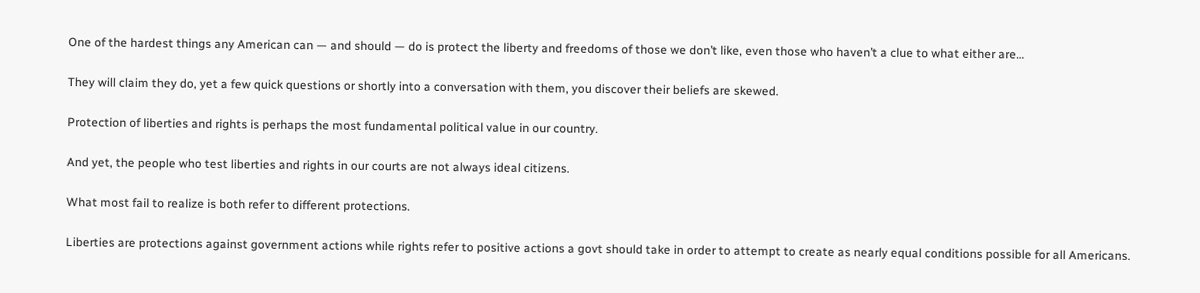One of the hardest things any American can — and should — do is protect the liberty and freedoms of those we don’t like, even those who haven’t a clue to what either are…

They will claim they do, yet a few quick questions or shortly into a conversation with them, you discover their beliefs are skewed.

Protection of liberties and rights is perhaps the most fundamental political value in our country.

And yet, the people who test liberties and rights in our courts are not always ideal citizens.

What most fail to realize is both refer to different protections.

Liberties are protections against government actions while rights refer to positive actions a govt should take in order to attempt to create as nearly equal conditions possible for all Americans.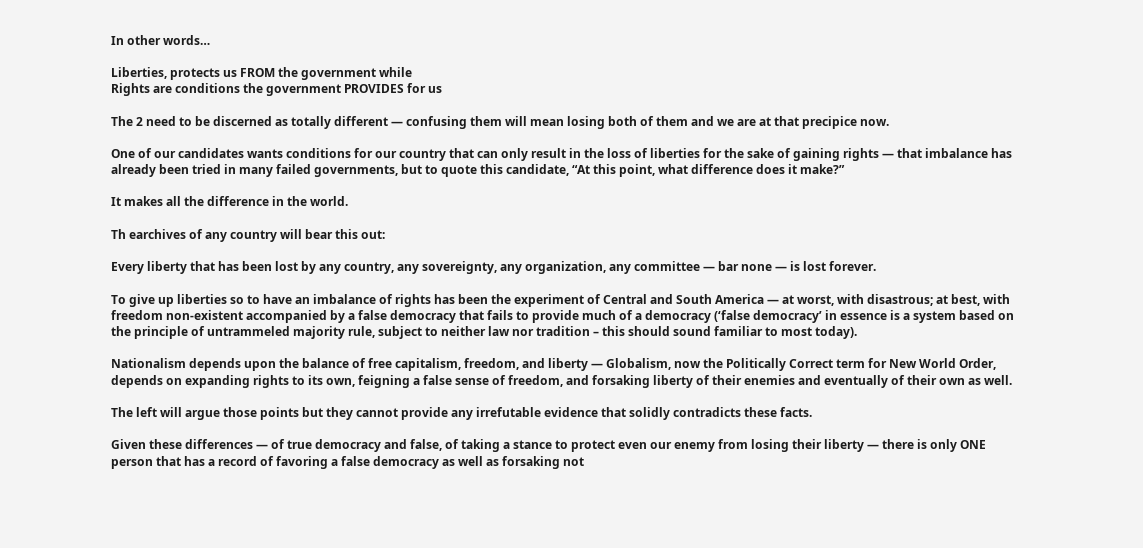In other words…

Liberties, protects us FROM the government while
Rights are conditions the government PROVIDES for us

The 2 need to be discerned as totally different — confusing them will mean losing both of them and we are at that precipice now.

One of our candidates wants conditions for our country that can only result in the loss of liberties for the sake of gaining rights — that imbalance has already been tried in many failed governments, but to quote this candidate, “At this point, what difference does it make?”

It makes all the difference in the world.

Th earchives of any country will bear this out:

Every liberty that has been lost by any country, any sovereignty, any organization, any committee — bar none — is lost forever.

To give up liberties so to have an imbalance of rights has been the experiment of Central and South America — at worst, with disastrous; at best, with freedom non-existent accompanied by a false democracy that fails to provide much of a democracy (‘false democracy’ in essence is a system based on the principle of untrammeled majority rule, subject to neither law nor tradition – this should sound familiar to most today).

Nationalism depends upon the balance of free capitalism, freedom, and liberty — Globalism, now the Politically Correct term for New World Order, depends on expanding rights to its own, feigning a false sense of freedom, and forsaking liberty of their enemies and eventually of their own as well.

The left will argue those points but they cannot provide any irrefutable evidence that solidly contradicts these facts.

Given these differences — of true democracy and false, of taking a stance to protect even our enemy from losing their liberty — there is only ONE person that has a record of favoring a false democracy as well as forsaking not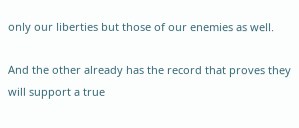only our liberties but those of our enemies as well.

And the other already has the record that proves they will support a true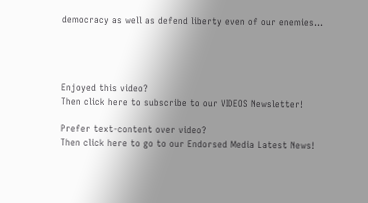democracy as well as defend liberty even of our enemies…




Enjoyed this video?
Then click here to subscribe to our VIDEOS Newsletter!

Prefer text-content over video?
Then click here to go to our Endorsed Media Latest News!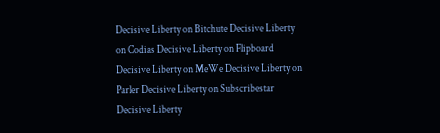Decisive Liberty on Bitchute Decisive Liberty on Codias Decisive Liberty on Flipboard Decisive Liberty on MeWe Decisive Liberty on Parler Decisive Liberty on Subscribestar Decisive Liberty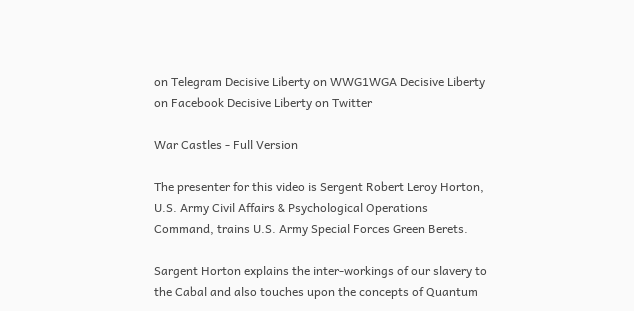on Telegram Decisive Liberty on WWG1WGA Decisive Liberty on Facebook Decisive Liberty on Twitter

War Castles - Full Version

The presenter for this video is Sergent Robert Leroy Horton, U.S. Army Civil Affairs & Psychological Operations Command, trains U.S. Army Special Forces Green Berets.

Sargent Horton explains the inter-workings of our slavery to the Cabal and also touches upon the concepts of Quantum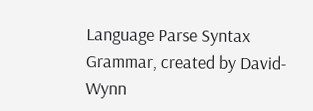Language Parse Syntax Grammar, created by David-Wynn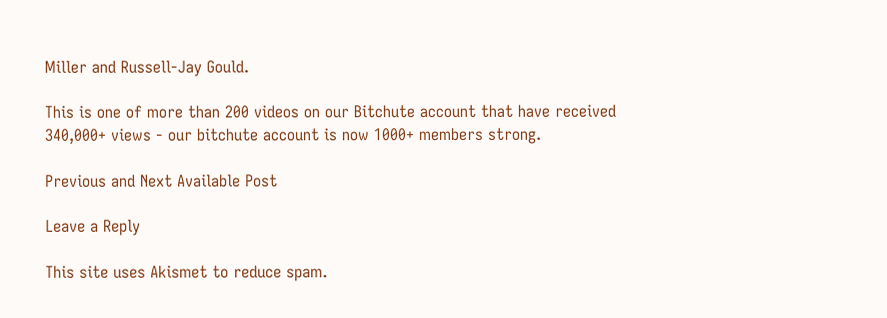Miller and Russell-Jay Gould.

This is one of more than 200 videos on our Bitchute account that have received 340,000+ views - our bitchute account is now 1000+ members strong.

Previous and Next Available Post

Leave a Reply

This site uses Akismet to reduce spam.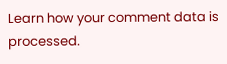Learn how your comment data is processed.